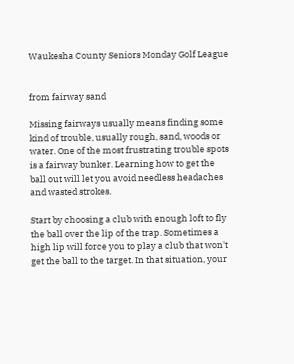Waukesha County Seniors Monday Golf League


from fairway sand

Missing fairways usually means finding some kind of trouble, usually rough, sand, woods or water. One of the most frustrating trouble spots is a fairway bunker. Learning how to get the ball out will let you avoid needless headaches and wasted strokes.

Start by choosing a club with enough loft to fly the ball over the lip of the trap. Sometimes a high lip will force you to play a club that won't get the ball to the target. In that situation, your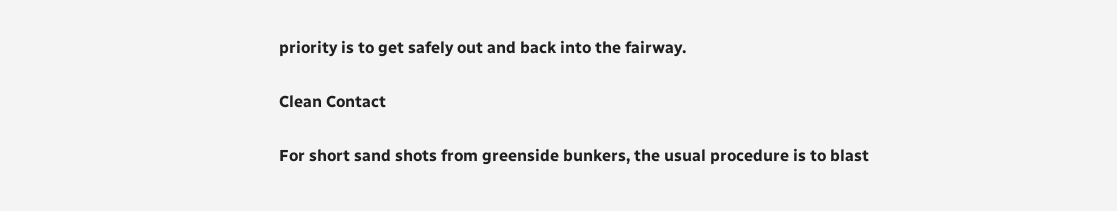priority is to get safely out and back into the fairway.

Clean Contact

For short sand shots from greenside bunkers, the usual procedure is to blast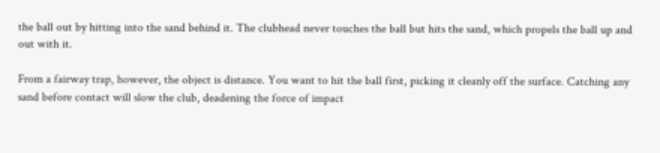the ball out by hitting into the sand behind it. The clubhead never touches the ball but hits the sand, which propels the ball up and out with it.

From a fairway trap, however, the object is distance. You want to hit the ball first, picking it cleanly off the surface. Catching any sand before contact will slow the club, deadening the force of impact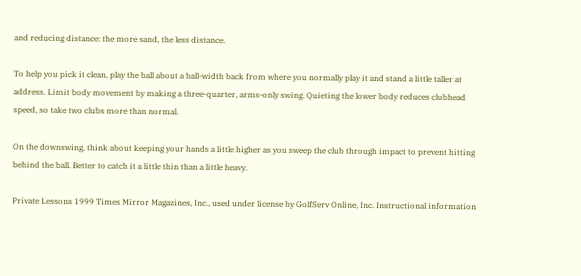and reducing distance: the more sand, the less distance.

To help you pick it clean, play the ball about a ball-width back from where you normally play it and stand a little taller at address. Limit body movement by making a three-quarter, arms-only swing. Quieting the lower body reduces clubhead speed, so take two clubs more than normal.

On the downswing, think about keeping your hands a little higher as you sweep the club through impact to prevent hitting behind the ball. Better to catch it a little thin than a little heavy.

Private Lessons 1999 Times Mirror Magazines, Inc., used under license by GolfServ Online, Inc. Instructional information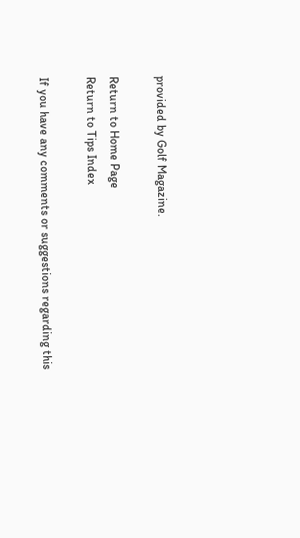provided by Golf Magazine.

Return to Home Page
Return to Tips Index

If you have any comments or suggestions regarding this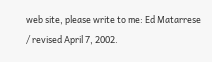web site, please write to me: Ed Matarrese / revised April 7, 2002.